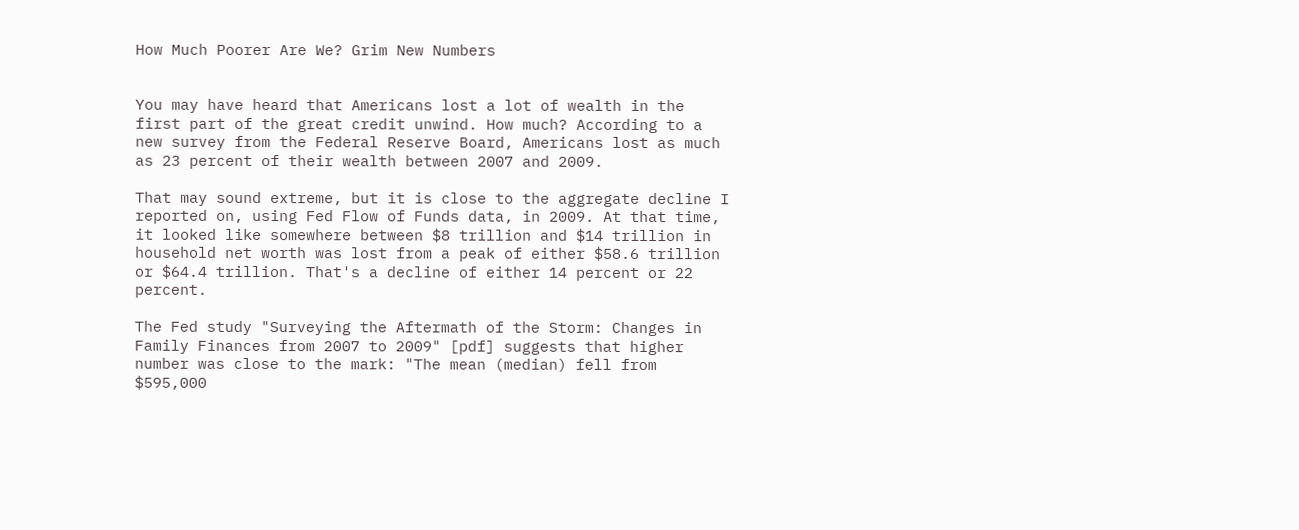How Much Poorer Are We? Grim New Numbers


You may have heard that Americans lost a lot of wealth in the first part of the great credit unwind. How much? According to a new survey from the Federal Reserve Board, Americans lost as much as 23 percent of their wealth between 2007 and 2009.

That may sound extreme, but it is close to the aggregate decline I reported on, using Fed Flow of Funds data, in 2009. At that time, it looked like somewhere between $8 trillion and $14 trillion in household net worth was lost from a peak of either $58.6 trillion or $64.4 trillion. That's a decline of either 14 percent or 22 percent.

The Fed study "Surveying the Aftermath of the Storm: Changes in Family Finances from 2007 to 2009" [pdf] suggests that higher number was close to the mark: "The mean (median) fell from $595,000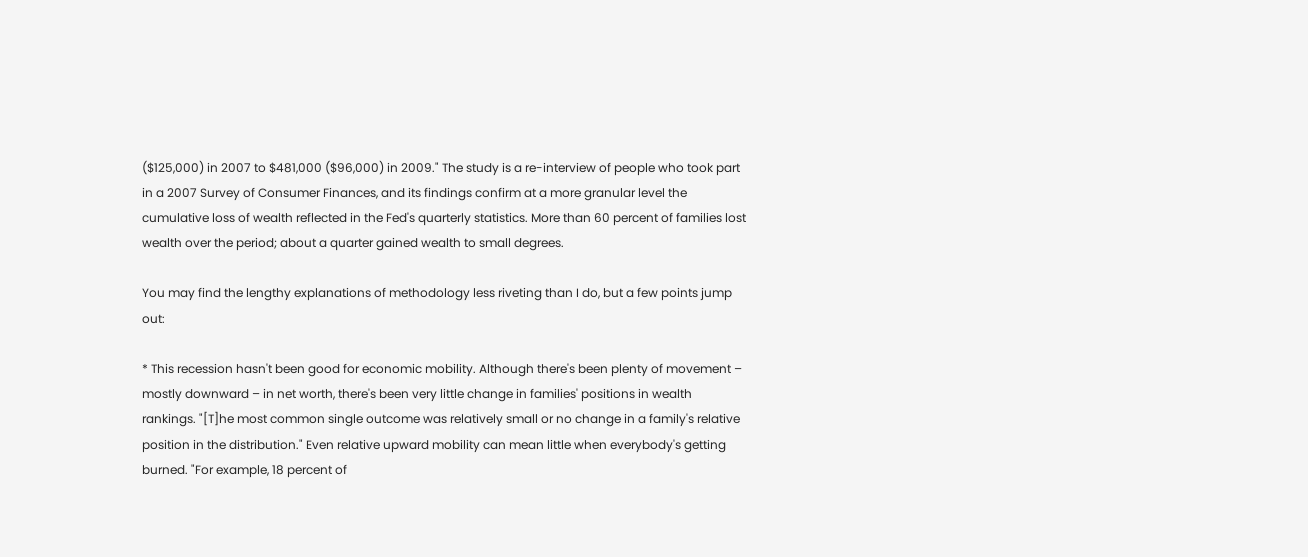($125,000) in 2007 to $481,000 ($96,000) in 2009." The study is a re-interview of people who took part in a 2007 Survey of Consumer Finances, and its findings confirm at a more granular level the cumulative loss of wealth reflected in the Fed's quarterly statistics. More than 60 percent of families lost wealth over the period; about a quarter gained wealth to small degrees.

You may find the lengthy explanations of methodology less riveting than I do, but a few points jump out:

* This recession hasn't been good for economic mobility. Although there's been plenty of movement – mostly downward – in net worth, there's been very little change in families' positions in wealth rankings. "[T]he most common single outcome was relatively small or no change in a family's relative position in the distribution." Even relative upward mobility can mean little when everybody's getting burned. "For example, 18 percent of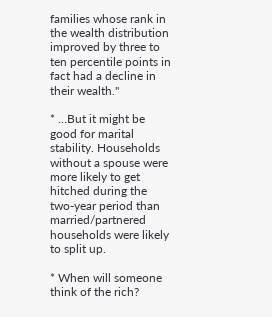families whose rank in the wealth distribution improved by three to ten percentile points in fact had a decline in their wealth."

* …But it might be good for marital stability. Households without a spouse were more likely to get hitched during the two-year period than married/partnered households were likely to split up.

* When will someone think of the rich?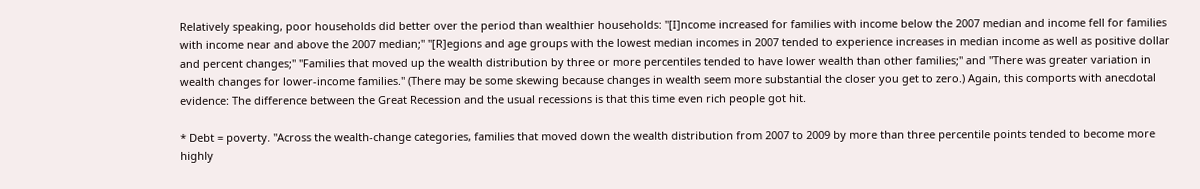Relatively speaking, poor households did better over the period than wealthier households: "[I]ncome increased for families with income below the 2007 median and income fell for families with income near and above the 2007 median;" "[R]egions and age groups with the lowest median incomes in 2007 tended to experience increases in median income as well as positive dollar and percent changes;" "Families that moved up the wealth distribution by three or more percentiles tended to have lower wealth than other families;" and "There was greater variation in wealth changes for lower-income families." (There may be some skewing because changes in wealth seem more substantial the closer you get to zero.) Again, this comports with anecdotal evidence: The difference between the Great Recession and the usual recessions is that this time even rich people got hit.

* Debt = poverty. "Across the wealth-change categories, families that moved down the wealth distribution from 2007 to 2009 by more than three percentile points tended to become more highly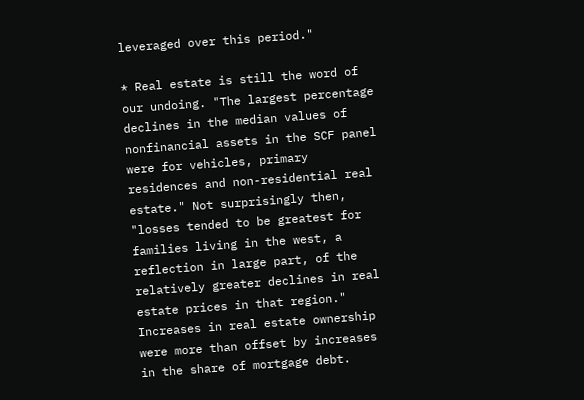leveraged over this period."

* Real estate is still the word of our undoing. "The largest percentage declines in the median values of nonfinancial assets in the SCF panel were for vehicles, primary residences and non-residential real estate." Not surprisingly then, "losses tended to be greatest for families living in the west, a reflection in large part, of the relatively greater declines in real estate prices in that region." Increases in real estate ownership were more than offset by increases in the share of mortgage debt.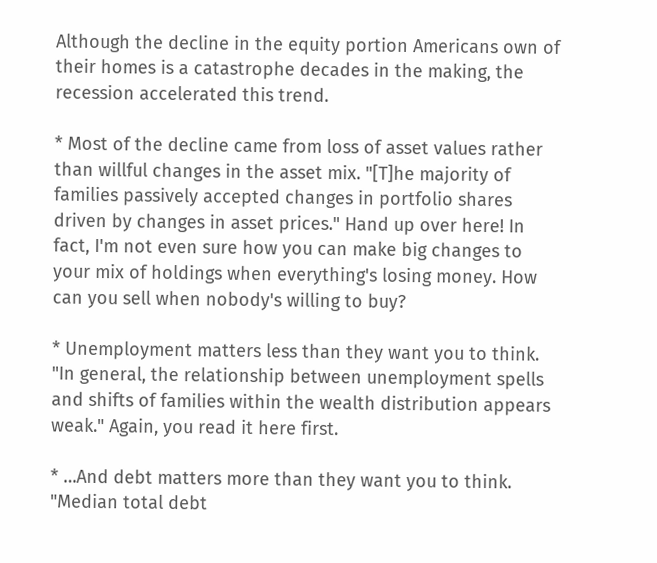Although the decline in the equity portion Americans own of their homes is a catastrophe decades in the making, the recession accelerated this trend.

* Most of the decline came from loss of asset values rather than willful changes in the asset mix. "[T]he majority of families passively accepted changes in portfolio shares driven by changes in asset prices." Hand up over here! In fact, I'm not even sure how you can make big changes to your mix of holdings when everything's losing money. How can you sell when nobody's willing to buy?

* Unemployment matters less than they want you to think. "In general, the relationship between unemployment spells and shifts of families within the wealth distribution appears weak." Again, you read it here first.

* …And debt matters more than they want you to think. "Median total debt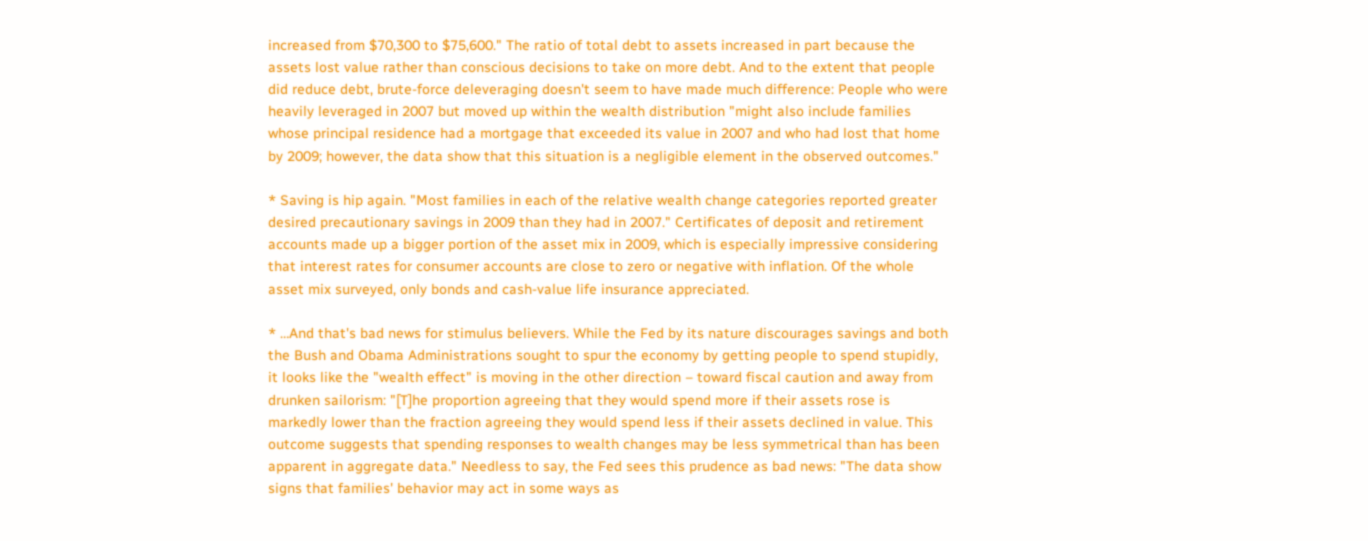increased from $70,300 to $75,600." The ratio of total debt to assets increased in part because the assets lost value rather than conscious decisions to take on more debt. And to the extent that people did reduce debt, brute-force deleveraging doesn't seem to have made much difference: People who were heavily leveraged in 2007 but moved up within the wealth distribution "might also include families whose principal residence had a mortgage that exceeded its value in 2007 and who had lost that home by 2009; however, the data show that this situation is a negligible element in the observed outcomes."

* Saving is hip again. "Most families in each of the relative wealth change categories reported greater desired precautionary savings in 2009 than they had in 2007." Certificates of deposit and retirement accounts made up a bigger portion of the asset mix in 2009, which is especially impressive considering that interest rates for consumer accounts are close to zero or negative with inflation. Of the whole asset mix surveyed, only bonds and cash-value life insurance appreciated.

* …And that's bad news for stimulus believers. While the Fed by its nature discourages savings and both the Bush and Obama Administrations sought to spur the economy by getting people to spend stupidly, it looks like the "wealth effect" is moving in the other direction – toward fiscal caution and away from drunken sailorism: "[T]he proportion agreeing that they would spend more if their assets rose is markedly lower than the fraction agreeing they would spend less if their assets declined in value. This outcome suggests that spending responses to wealth changes may be less symmetrical than has been apparent in aggregate data." Needless to say, the Fed sees this prudence as bad news: "The data show signs that families' behavior may act in some ways as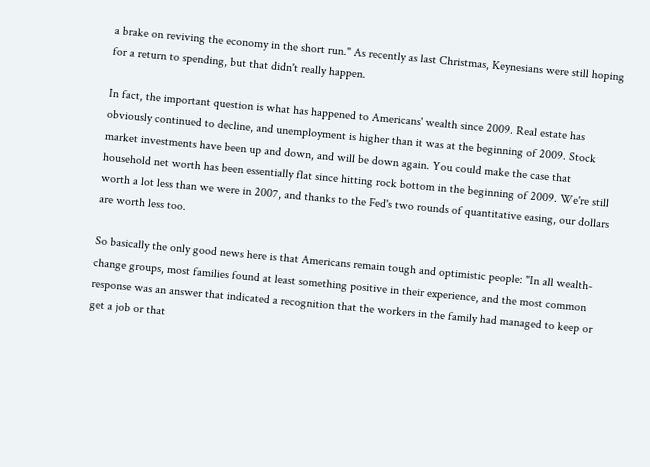a brake on reviving the economy in the short run." As recently as last Christmas, Keynesians were still hoping for a return to spending, but that didn't really happen.

In fact, the important question is what has happened to Americans' wealth since 2009. Real estate has obviously continued to decline, and unemployment is higher than it was at the beginning of 2009. Stock market investments have been up and down, and will be down again. You could make the case that household net worth has been essentially flat since hitting rock bottom in the beginning of 2009. We're still worth a lot less than we were in 2007, and thanks to the Fed's two rounds of quantitative easing, our dollars are worth less too.

So basically the only good news here is that Americans remain tough and optimistic people: "In all wealth-change groups, most families found at least something positive in their experience, and the most common response was an answer that indicated a recognition that the workers in the family had managed to keep or get a job or that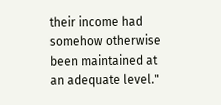their income had somehow otherwise been maintained at an adequate level."